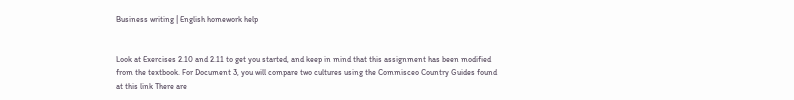Business writing | English homework help


Look at Exercises 2.10 and 2.11 to get you started, and keep in mind that this assignment has been modified from the textbook. For Document 3, you will compare two cultures using the Commisceo Country Guides found at this link There are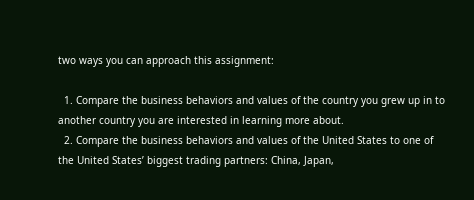two ways you can approach this assignment:

  1. Compare the business behaviors and values of the country you grew up in to another country you are interested in learning more about.
  2. Compare the business behaviors and values of the United States to one of the United States’ biggest trading partners: China, Japan,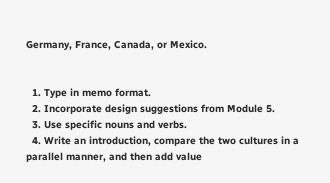Germany, France, Canada, or Mexico.


  1. Type in memo format.
  2. Incorporate design suggestions from Module 5.
  3. Use specific nouns and verbs.
  4. Write an introduction, compare the two cultures in a parallel manner, and then add value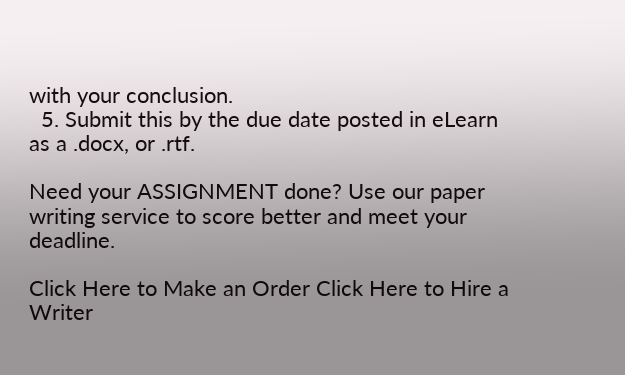with your conclusion.
  5. Submit this by the due date posted in eLearn as a .docx, or .rtf.

Need your ASSIGNMENT done? Use our paper writing service to score better and meet your deadline.

Click Here to Make an Order Click Here to Hire a Writer